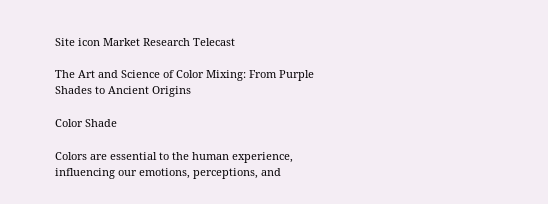Site icon Market Research Telecast

The Art and Science of Color Mixing: From Purple Shades to Ancient Origins

Color Shade

Colors are essential to the human experience, influencing our emotions, perceptions, and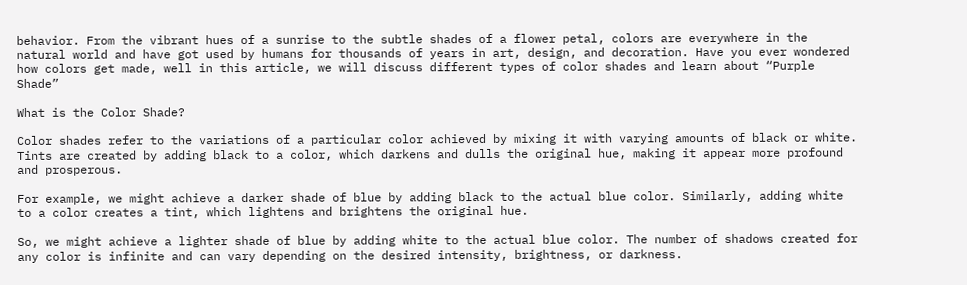behavior. From the vibrant hues of a sunrise to the subtle shades of a flower petal, colors are everywhere in the natural world and have got used by humans for thousands of years in art, design, and decoration. Have you ever wondered how colors get made, well in this article, we will discuss different types of color shades and learn about “Purple Shade”

What is the Color Shade?

Color shades refer to the variations of a particular color achieved by mixing it with varying amounts of black or white. Tints are created by adding black to a color, which darkens and dulls the original hue, making it appear more profound and prosperous.

For example, we might achieve a darker shade of blue by adding black to the actual blue color. Similarly, adding white to a color creates a tint, which lightens and brightens the original hue.

So, we might achieve a lighter shade of blue by adding white to the actual blue color. The number of shadows created for any color is infinite and can vary depending on the desired intensity, brightness, or darkness.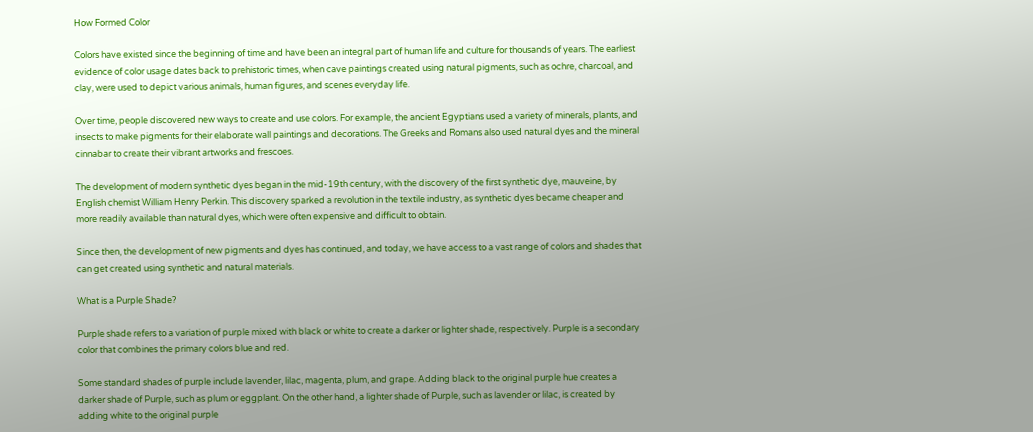How Formed Color

Colors have existed since the beginning of time and have been an integral part of human life and culture for thousands of years. The earliest evidence of color usage dates back to prehistoric times, when cave paintings created using natural pigments, such as ochre, charcoal, and clay, were used to depict various animals, human figures, and scenes everyday life.

Over time, people discovered new ways to create and use colors. For example, the ancient Egyptians used a variety of minerals, plants, and insects to make pigments for their elaborate wall paintings and decorations. The Greeks and Romans also used natural dyes and the mineral cinnabar to create their vibrant artworks and frescoes.

The development of modern synthetic dyes began in the mid-19th century, with the discovery of the first synthetic dye, mauveine, by English chemist William Henry Perkin. This discovery sparked a revolution in the textile industry, as synthetic dyes became cheaper and more readily available than natural dyes, which were often expensive and difficult to obtain.

Since then, the development of new pigments and dyes has continued, and today, we have access to a vast range of colors and shades that can get created using synthetic and natural materials.

What is a Purple Shade?

Purple shade refers to a variation of purple mixed with black or white to create a darker or lighter shade, respectively. Purple is a secondary color that combines the primary colors blue and red.

Some standard shades of purple include lavender, lilac, magenta, plum, and grape. Adding black to the original purple hue creates a darker shade of Purple, such as plum or eggplant. On the other hand, a lighter shade of Purple, such as lavender or lilac, is created by adding white to the original purple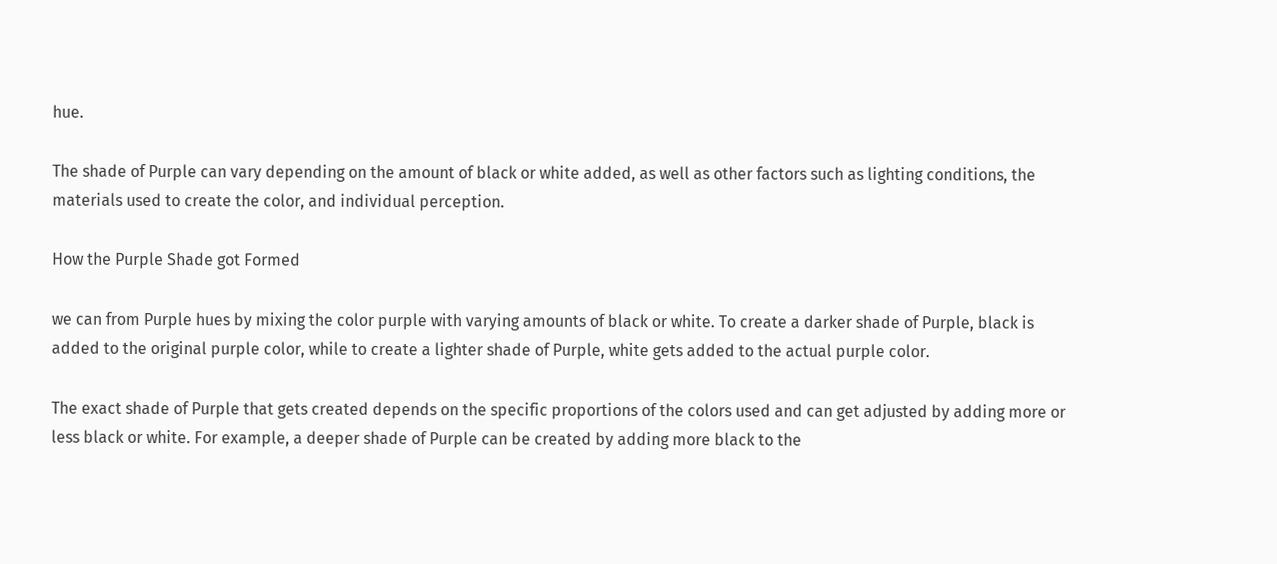hue.

The shade of Purple can vary depending on the amount of black or white added, as well as other factors such as lighting conditions, the materials used to create the color, and individual perception.

How the Purple Shade got Formed

we can from Purple hues by mixing the color purple with varying amounts of black or white. To create a darker shade of Purple, black is added to the original purple color, while to create a lighter shade of Purple, white gets added to the actual purple color.

The exact shade of Purple that gets created depends on the specific proportions of the colors used and can get adjusted by adding more or less black or white. For example, a deeper shade of Purple can be created by adding more black to the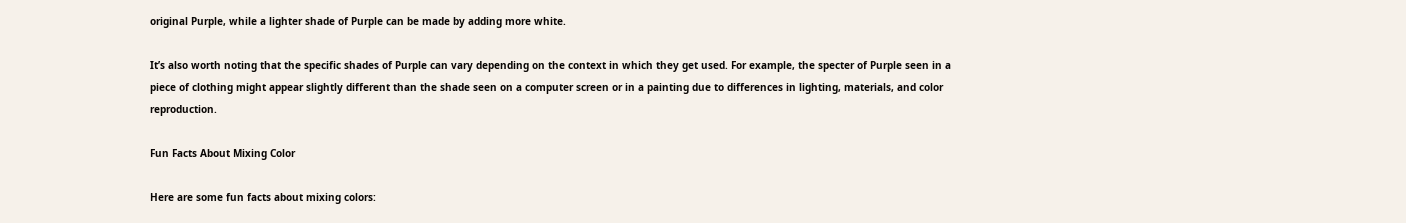original Purple, while a lighter shade of Purple can be made by adding more white.

It’s also worth noting that the specific shades of Purple can vary depending on the context in which they get used. For example, the specter of Purple seen in a piece of clothing might appear slightly different than the shade seen on a computer screen or in a painting due to differences in lighting, materials, and color reproduction.

Fun Facts About Mixing Color

Here are some fun facts about mixing colors: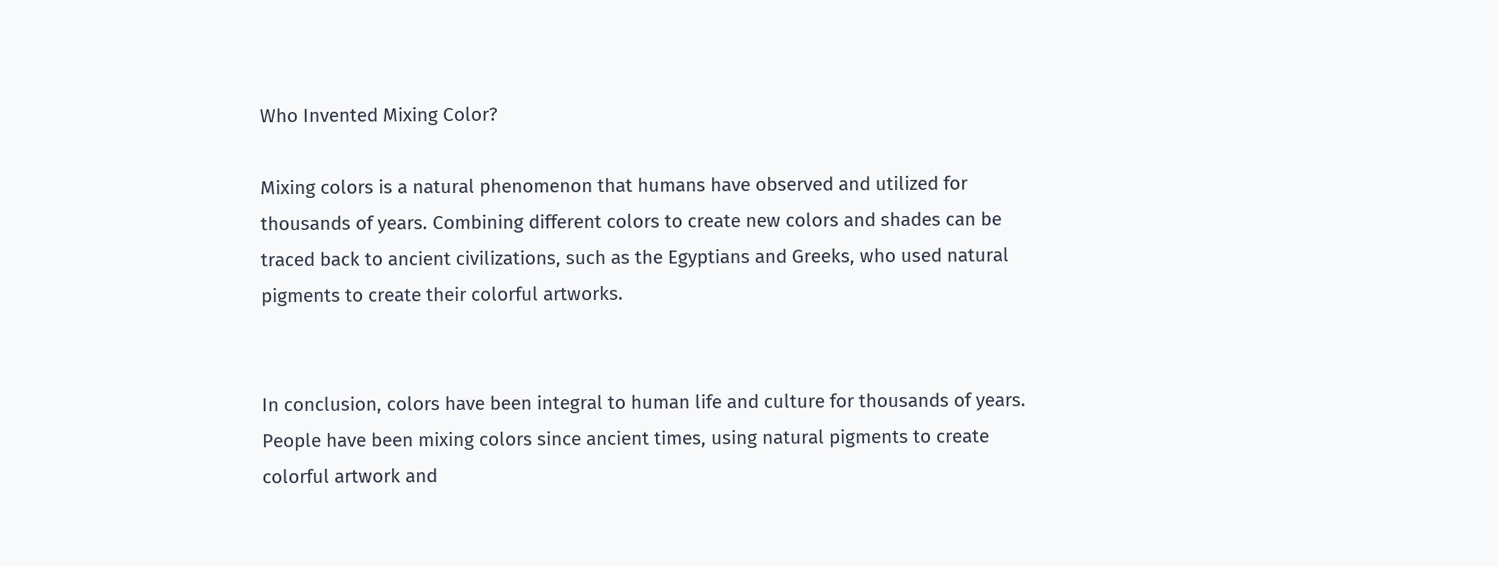Who Invented Mixing Color?

Mixing colors is a natural phenomenon that humans have observed and utilized for thousands of years. Combining different colors to create new colors and shades can be traced back to ancient civilizations, such as the Egyptians and Greeks, who used natural pigments to create their colorful artworks.


In conclusion, colors have been integral to human life and culture for thousands of years. People have been mixing colors since ancient times, using natural pigments to create colorful artwork and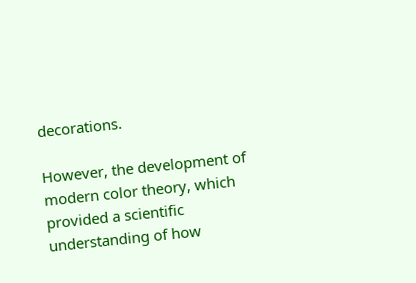decorations.

However, the development of modern color theory, which provided a scientific understanding of how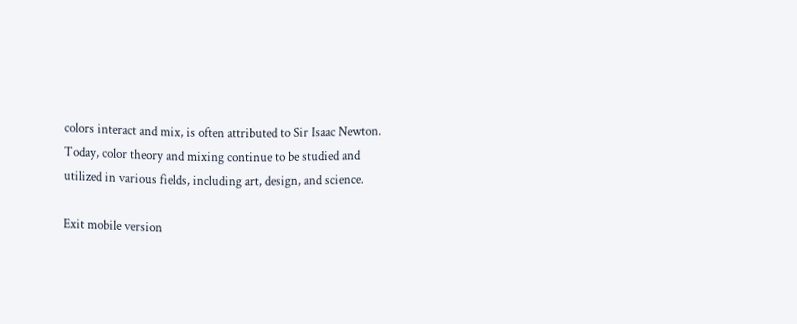colors interact and mix, is often attributed to Sir Isaac Newton. Today, color theory and mixing continue to be studied and utilized in various fields, including art, design, and science.

Exit mobile version